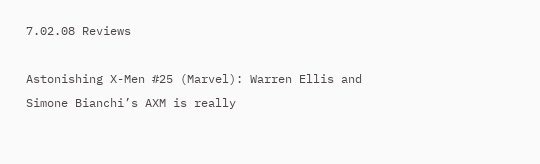7.02.08 Reviews

Astonishing X-Men #25 (Marvel): Warren Ellis and Simone Bianchi’s AXM is really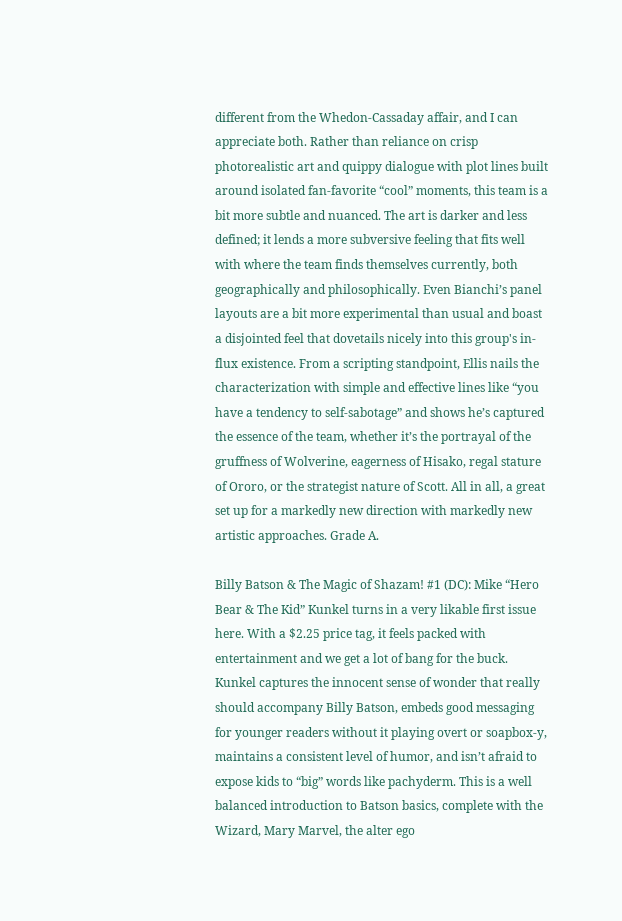different from the Whedon-Cassaday affair, and I can appreciate both. Rather than reliance on crisp photorealistic art and quippy dialogue with plot lines built around isolated fan-favorite “cool” moments, this team is a bit more subtle and nuanced. The art is darker and less defined; it lends a more subversive feeling that fits well with where the team finds themselves currently, both geographically and philosophically. Even Bianchi’s panel layouts are a bit more experimental than usual and boast a disjointed feel that dovetails nicely into this group's in-flux existence. From a scripting standpoint, Ellis nails the characterization with simple and effective lines like “you have a tendency to self-sabotage” and shows he’s captured the essence of the team, whether it’s the portrayal of the gruffness of Wolverine, eagerness of Hisako, regal stature of Ororo, or the strategist nature of Scott. All in all, a great set up for a markedly new direction with markedly new artistic approaches. Grade A.

Billy Batson & The Magic of Shazam! #1 (DC): Mike “Hero Bear & The Kid” Kunkel turns in a very likable first issue here. With a $2.25 price tag, it feels packed with entertainment and we get a lot of bang for the buck. Kunkel captures the innocent sense of wonder that really should accompany Billy Batson, embeds good messaging for younger readers without it playing overt or soapbox-y, maintains a consistent level of humor, and isn’t afraid to expose kids to “big” words like pachyderm. This is a well balanced introduction to Batson basics, complete with the Wizard, Mary Marvel, the alter ego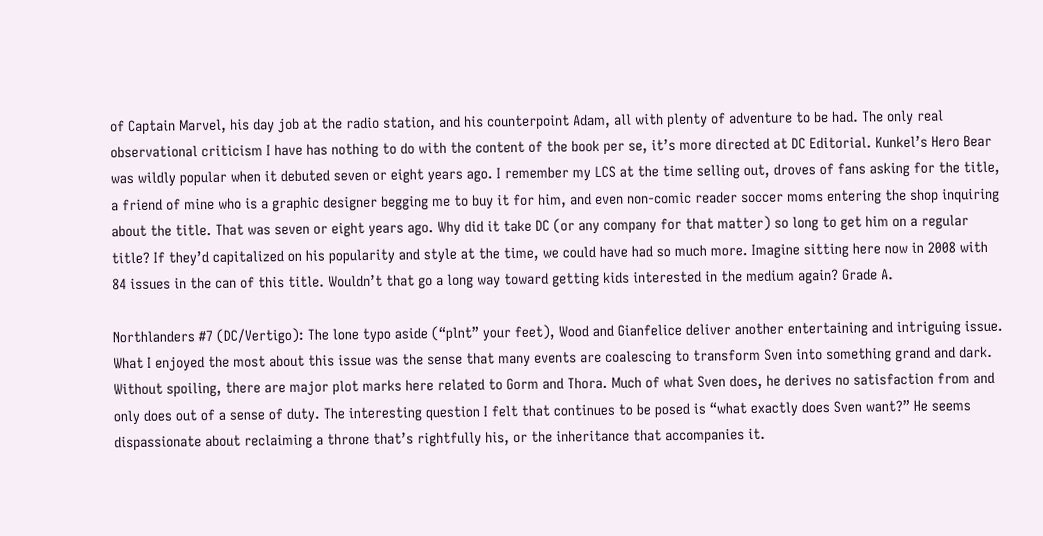of Captain Marvel, his day job at the radio station, and his counterpoint Adam, all with plenty of adventure to be had. The only real observational criticism I have has nothing to do with the content of the book per se, it’s more directed at DC Editorial. Kunkel’s Hero Bear was wildly popular when it debuted seven or eight years ago. I remember my LCS at the time selling out, droves of fans asking for the title, a friend of mine who is a graphic designer begging me to buy it for him, and even non-comic reader soccer moms entering the shop inquiring about the title. That was seven or eight years ago. Why did it take DC (or any company for that matter) so long to get him on a regular title? If they’d capitalized on his popularity and style at the time, we could have had so much more. Imagine sitting here now in 2008 with 84 issues in the can of this title. Wouldn’t that go a long way toward getting kids interested in the medium again? Grade A.

Northlanders #7 (DC/Vertigo): The lone typo aside (“plnt” your feet), Wood and Gianfelice deliver another entertaining and intriguing issue. What I enjoyed the most about this issue was the sense that many events are coalescing to transform Sven into something grand and dark. Without spoiling, there are major plot marks here related to Gorm and Thora. Much of what Sven does, he derives no satisfaction from and only does out of a sense of duty. The interesting question I felt that continues to be posed is “what exactly does Sven want?” He seems dispassionate about reclaiming a throne that’s rightfully his, or the inheritance that accompanies it.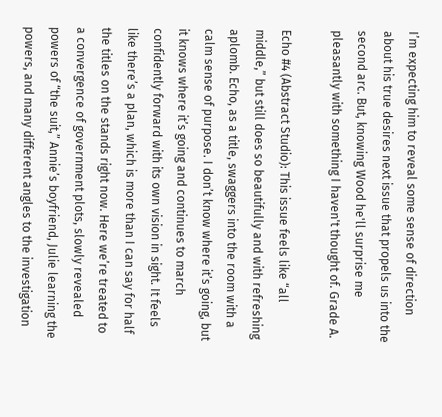I’m expecting him to reveal some sense of direction about his true desires next issue that propels us into the second arc. But, knowing Wood he'll surprise me pleasantly with something I haven't thought of. Grade A.

Echo #4 (Abstract Studio): This issue feels like “all middle,” but still does so beautifully and with refreshing aplomb. Echo, as a title, swaggers into the room with a calm sense of purpose. I don’t know where it’s going, but it knows where it’s going and continues to march confidently forward with its own vision in sight. It feels like there’s a plan, which is more than I can say for half the titles on the stands right now. Here we’re treated to a convergence of government plots, slowly revealed powers of “the suit,” Annie’s boyfriend, Julie learning the powers, and many different angles to the investigation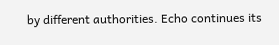by different authorities. Echo continues its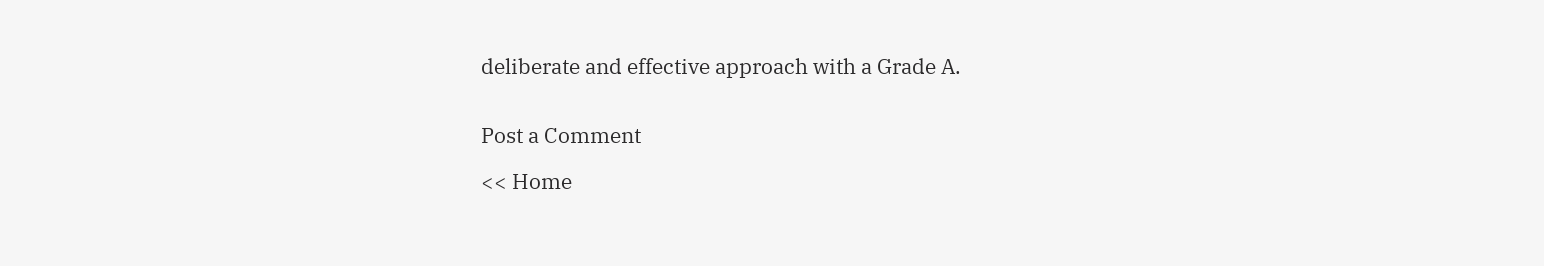deliberate and effective approach with a Grade A.


Post a Comment

<< Home